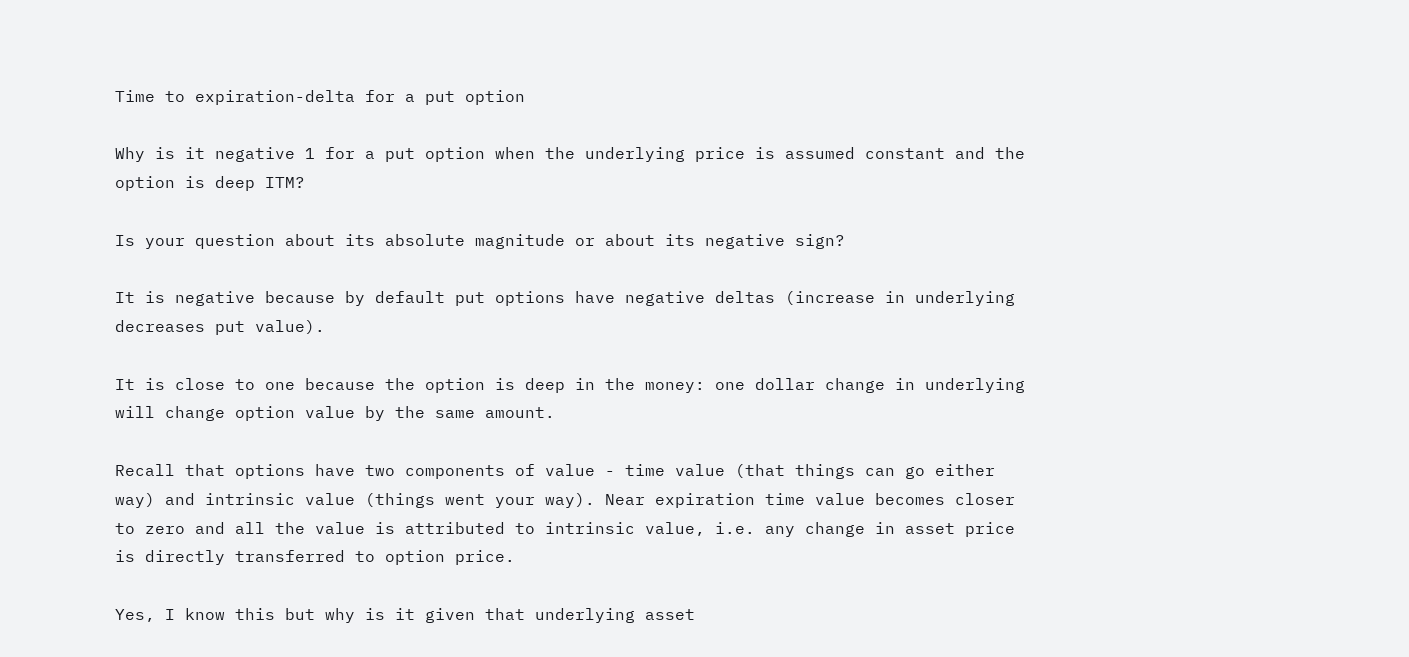Time to expiration-delta for a put option

Why is it negative 1 for a put option when the underlying price is assumed constant and the option is deep ITM?

Is your question about its absolute magnitude or about its negative sign?

It is negative because by default put options have negative deltas (increase in underlying decreases put value).

It is close to one because the option is deep in the money: one dollar change in underlying will change option value by the same amount.

Recall that options have two components of value - time value (that things can go either way) and intrinsic value (things went your way). Near expiration time value becomes closer to zero and all the value is attributed to intrinsic value, i.e. any change in asset price is directly transferred to option price.

Yes, I know this but why is it given that underlying asset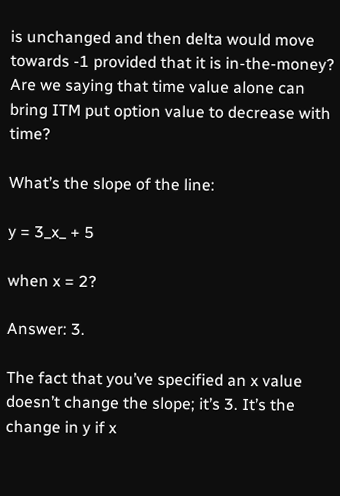is unchanged and then delta would move towards -1 provided that it is in-the-money? Are we saying that time value alone can bring ITM put option value to decrease with time?

What’s the slope of the line:

y = 3_x_ + 5

when x = 2?

Answer: 3.

The fact that you’ve specified an x value doesn’t change the slope; it’s 3. It’s the change in y if x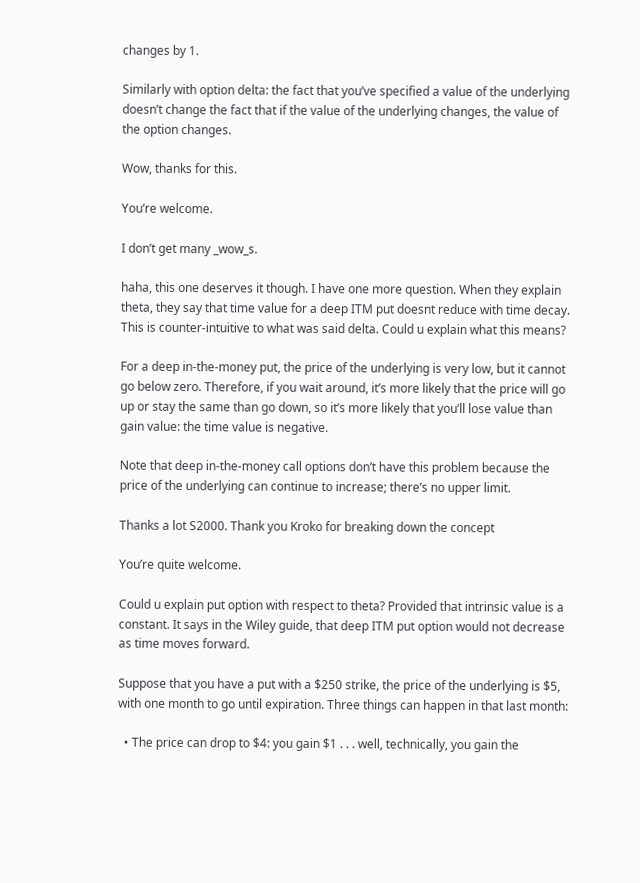changes by 1.

Similarly with option delta: the fact that you’ve specified a value of the underlying doesn’t change the fact that if the value of the underlying changes, the value of the option changes.

Wow, thanks for this.

You’re welcome.

I don’t get many _wow_s.

haha, this one deserves it though. I have one more question. When they explain theta, they say that time value for a deep ITM put doesnt reduce with time decay. This is counter-intuitive to what was said delta. Could u explain what this means?

For a deep in-the-money put, the price of the underlying is very low, but it cannot go below zero. Therefore, if you wait around, it’s more likely that the price will go up or stay the same than go down, so it’s more likely that you’ll lose value than gain value: the time value is negative.

Note that deep in-the-money call options don’t have this problem because the price of the underlying can continue to increase; there’s no upper limit.

Thanks a lot S2000. Thank you Kroko for breaking down the concept

You’re quite welcome.

Could u explain put option with respect to theta? Provided that intrinsic value is a constant. It says in the Wiley guide, that deep ITM put option would not decrease as time moves forward.

Suppose that you have a put with a $250 strike, the price of the underlying is $5, with one month to go until expiration. Three things can happen in that last month:

  • The price can drop to $4: you gain $1 . . . well, technically, you gain the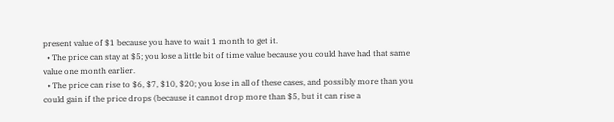present value of $1 because you have to wait 1 month to get it.
  • The price can stay at $5; you lose a little bit of time value because you could have had that same value one month earlier.
  • The price can rise to $6, $7, $10, $20; you lose in all of these cases, and possibly more than you could gain if the price drops (because it cannot drop more than $5, but it can rise a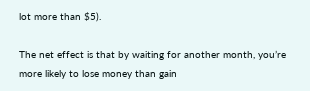lot more than $5).

The net effect is that by waiting for another month, you’re more likely to lose money than gain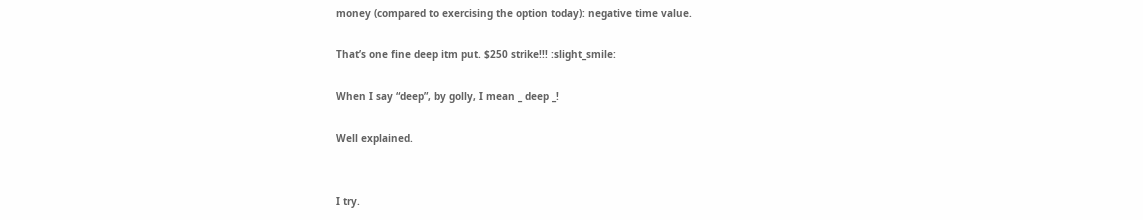money (compared to exercising the option today): negative time value.

That’s one fine deep itm put. $250 strike!!! :slight_smile:

When I say “deep”, by golly, I mean _ deep _!

Well explained.


I try.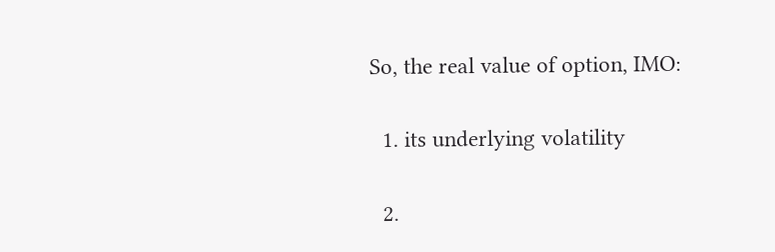So, the real value of option, IMO:

  1. its underlying volatility

  2.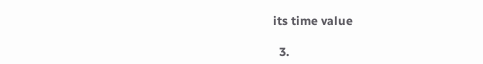its time value

  3.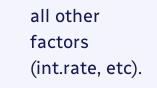all other factors (int.rate, etc).